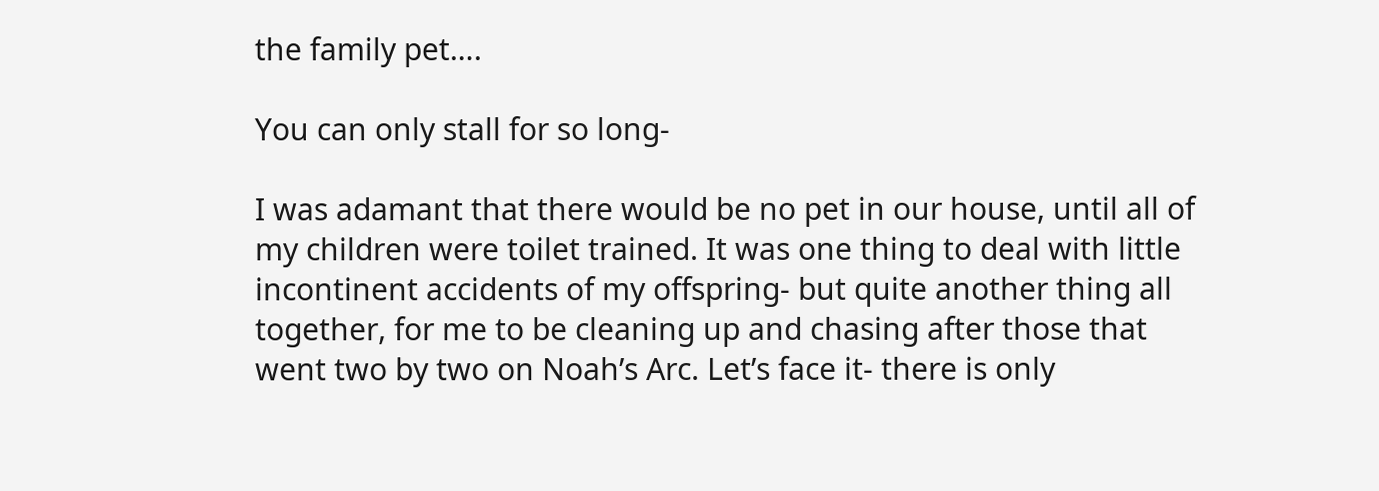the family pet….

You can only stall for so long-

I was adamant that there would be no pet in our house, until all of my children were toilet trained. It was one thing to deal with little incontinent accidents of my offspring- but quite another thing all together, for me to be cleaning up and chasing after those that went two by two on Noah’s Arc. Let’s face it- there is only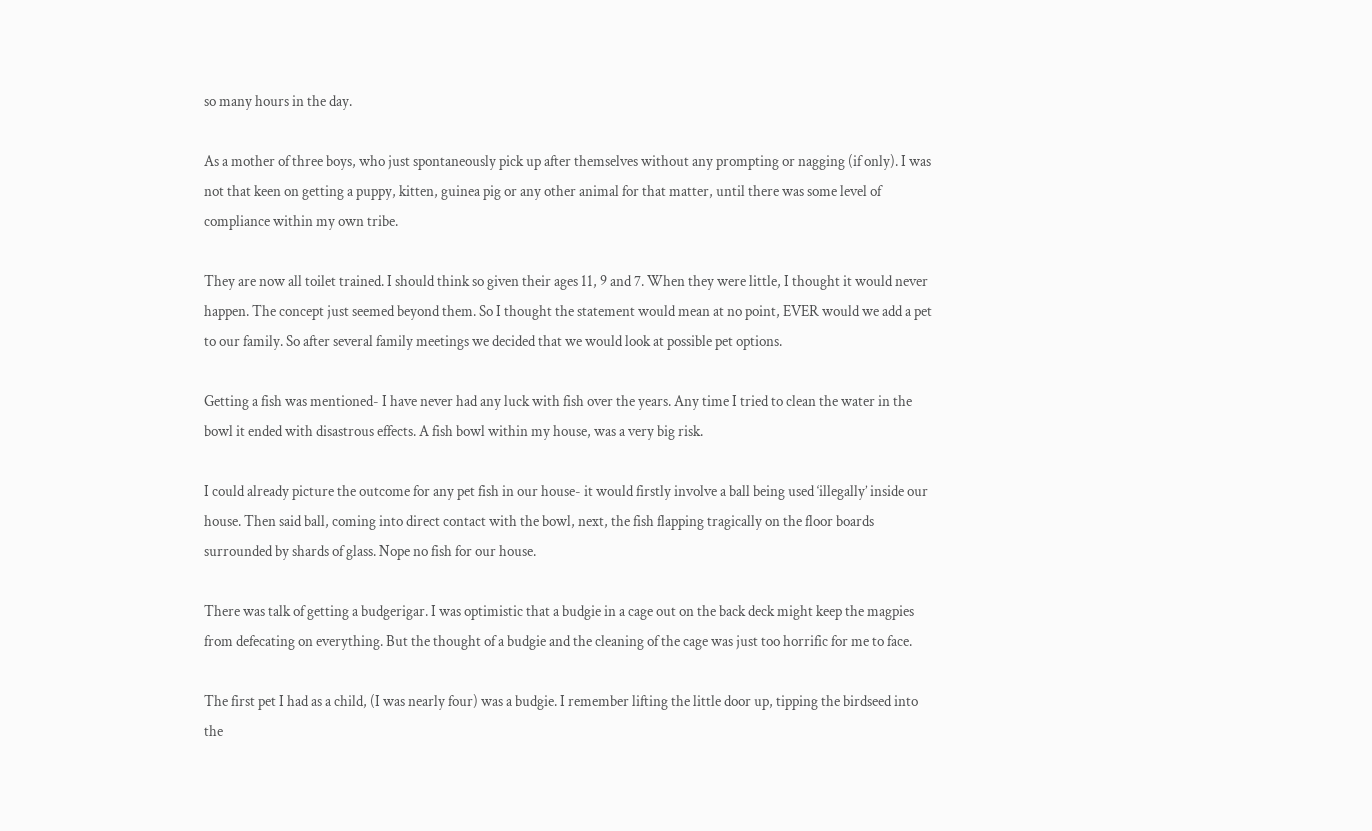so many hours in the day.

As a mother of three boys, who just spontaneously pick up after themselves without any prompting or nagging (if only). I was not that keen on getting a puppy, kitten, guinea pig or any other animal for that matter, until there was some level of compliance within my own tribe.

They are now all toilet trained. I should think so given their ages 11, 9 and 7. When they were little, I thought it would never happen. The concept just seemed beyond them. So I thought the statement would mean at no point, EVER would we add a pet to our family. So after several family meetings we decided that we would look at possible pet options.

Getting a fish was mentioned- I have never had any luck with fish over the years. Any time I tried to clean the water in the bowl it ended with disastrous effects. A fish bowl within my house, was a very big risk.

I could already picture the outcome for any pet fish in our house- it would firstly involve a ball being used ‘illegally’ inside our house. Then said ball, coming into direct contact with the bowl, next, the fish flapping tragically on the floor boards surrounded by shards of glass. Nope no fish for our house.

There was talk of getting a budgerigar. I was optimistic that a budgie in a cage out on the back deck might keep the magpies from defecating on everything. But the thought of a budgie and the cleaning of the cage was just too horrific for me to face.

The first pet I had as a child, (I was nearly four) was a budgie. I remember lifting the little door up, tipping the birdseed into the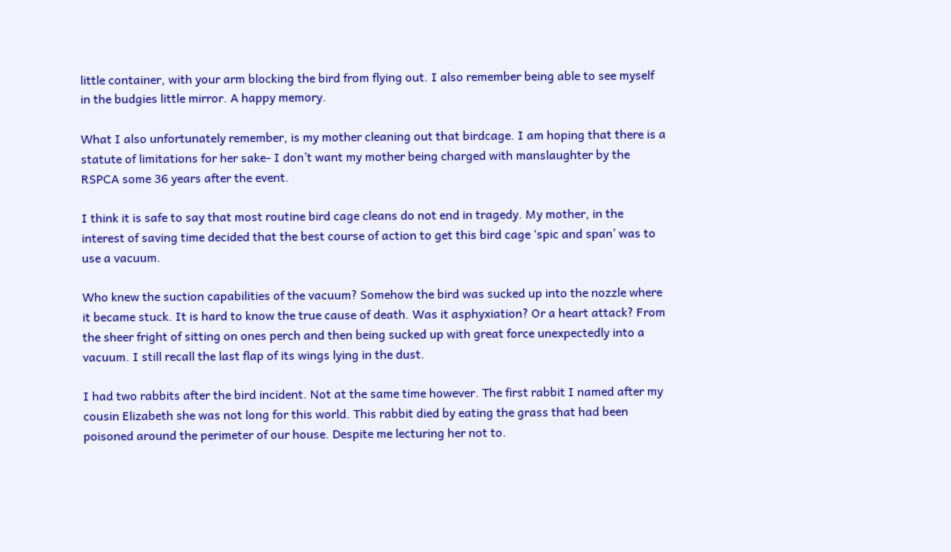little container, with your arm blocking the bird from flying out. I also remember being able to see myself in the budgies little mirror. A happy memory.

What I also unfortunately remember, is my mother cleaning out that birdcage. I am hoping that there is a statute of limitations for her sake- I don’t want my mother being charged with manslaughter by the RSPCA some 36 years after the event.

I think it is safe to say that most routine bird cage cleans do not end in tragedy. My mother, in the interest of saving time decided that the best course of action to get this bird cage ‘spic and span’ was to use a vacuum.

Who knew the suction capabilities of the vacuum? Somehow the bird was sucked up into the nozzle where it became stuck. It is hard to know the true cause of death. Was it asphyxiation? Or a heart attack? From the sheer fright of sitting on ones perch and then being sucked up with great force unexpectedly into a vacuum. I still recall the last flap of its wings lying in the dust.

I had two rabbits after the bird incident. Not at the same time however. The first rabbit I named after my cousin Elizabeth she was not long for this world. This rabbit died by eating the grass that had been poisoned around the perimeter of our house. Despite me lecturing her not to.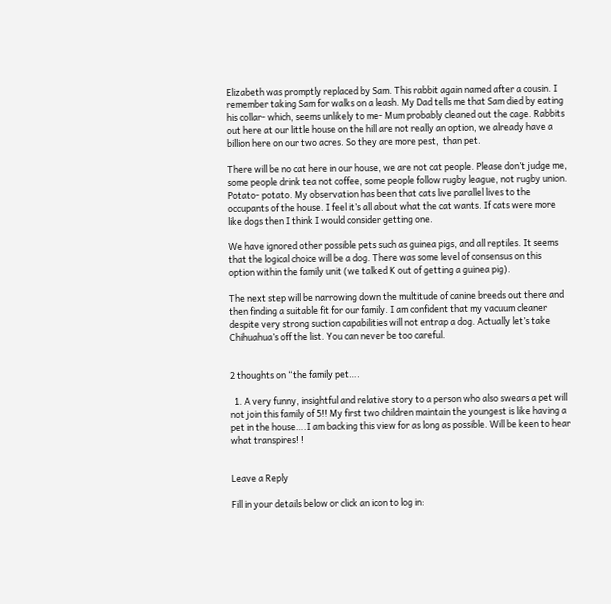Elizabeth was promptly replaced by Sam. This rabbit again named after a cousin. I remember taking Sam for walks on a leash. My Dad tells me that Sam died by eating his collar- which, seems unlikely to me- Mum probably cleaned out the cage. Rabbits out here at our little house on the hill are not really an option, we already have a billion here on our two acres. So they are more pest,  than pet.

There will be no cat here in our house, we are not cat people. Please don’t judge me, some people drink tea not coffee, some people follow rugby league, not rugby union. Potato- potato. My observation has been that cats live parallel lives to the occupants of the house. I feel it’s all about what the cat wants. If cats were more like dogs then I think I would consider getting one.

We have ignored other possible pets such as guinea pigs, and all reptiles. It seems that the logical choice will be a dog. There was some level of consensus on this option within the family unit (we talked K out of getting a guinea pig).

The next step will be narrowing down the multitude of canine breeds out there and then finding a suitable fit for our family. I am confident that my vacuum cleaner despite very strong suction capabilities will not entrap a dog. Actually let’s take Chihuahua’s off the list. You can never be too careful.


2 thoughts on “the family pet….

  1. A very funny, insightful and relative story to a person who also swears a pet will not join this family of 5!! My first two children maintain the youngest is like having a pet in the house….I am backing this view for as long as possible. Will be keen to hear what transpires! !


Leave a Reply

Fill in your details below or click an icon to log in: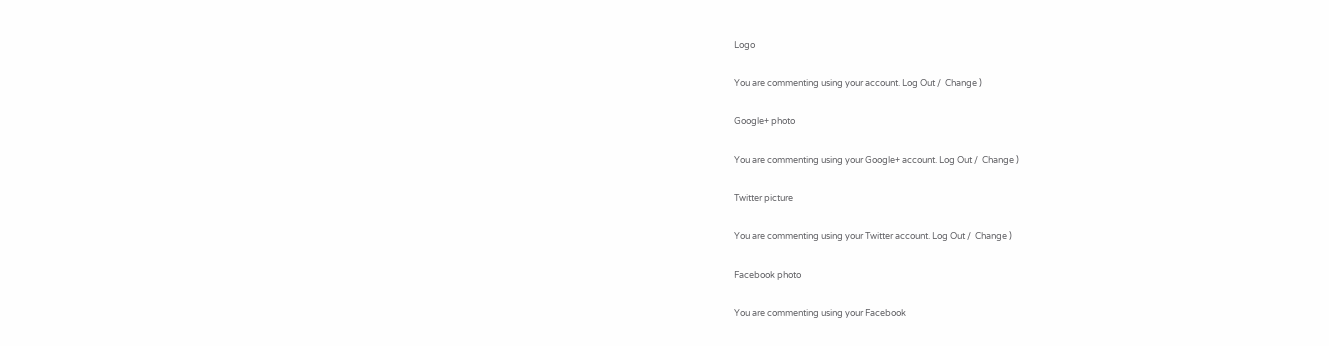Logo

You are commenting using your account. Log Out /  Change )

Google+ photo

You are commenting using your Google+ account. Log Out /  Change )

Twitter picture

You are commenting using your Twitter account. Log Out /  Change )

Facebook photo

You are commenting using your Facebook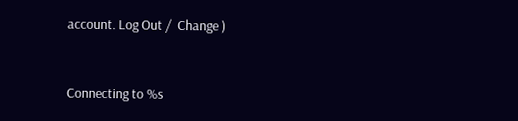account. Log Out /  Change )


Connecting to %s